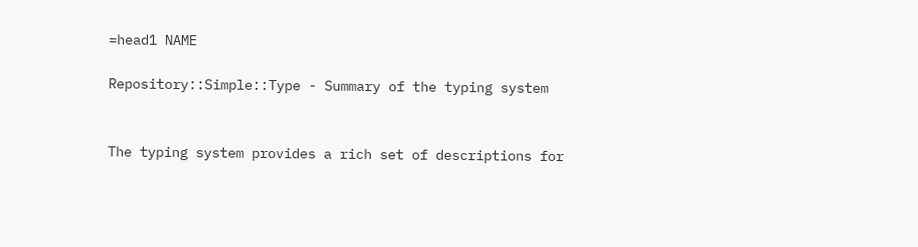=head1 NAME

Repository::Simple::Type - Summary of the typing system


The typing system provides a rich set of descriptions for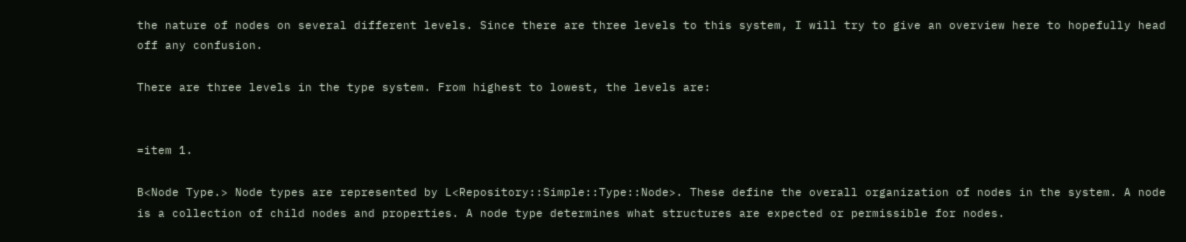the nature of nodes on several different levels. Since there are three levels to this system, I will try to give an overview here to hopefully head off any confusion.

There are three levels in the type system. From highest to lowest, the levels are:


=item 1.

B<Node Type.> Node types are represented by L<Repository::Simple::Type::Node>. These define the overall organization of nodes in the system. A node is a collection of child nodes and properties. A node type determines what structures are expected or permissible for nodes.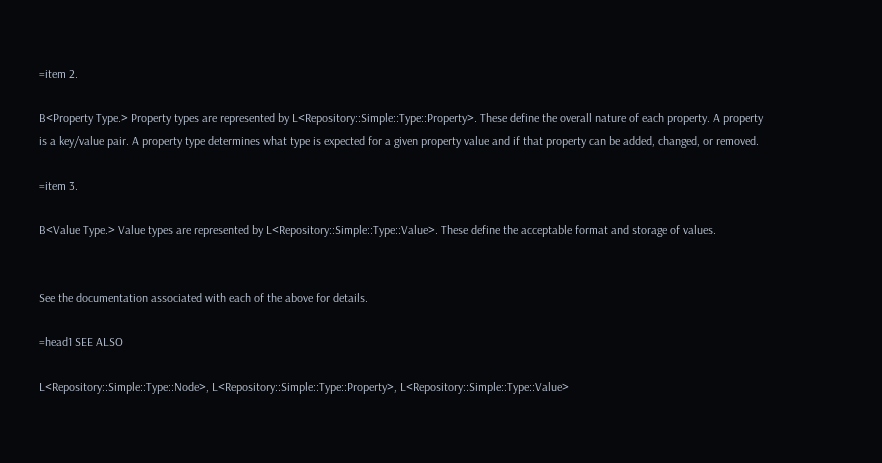=item 2.

B<Property Type.> Property types are represented by L<Repository::Simple::Type::Property>. These define the overall nature of each property. A property is a key/value pair. A property type determines what type is expected for a given property value and if that property can be added, changed, or removed.

=item 3.

B<Value Type.> Value types are represented by L<Repository::Simple::Type::Value>. These define the acceptable format and storage of values.


See the documentation associated with each of the above for details.

=head1 SEE ALSO

L<Repository::Simple::Type::Node>, L<Repository::Simple::Type::Property>, L<Repository::Simple::Type::Value>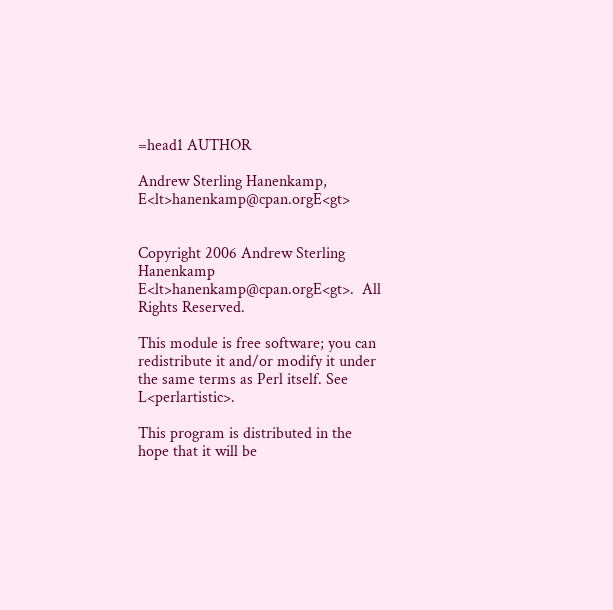=head1 AUTHOR

Andrew Sterling Hanenkamp, E<lt>hanenkamp@cpan.orgE<gt>


Copyright 2006 Andrew Sterling Hanenkamp E<lt>hanenkamp@cpan.orgE<gt>.  All
Rights Reserved.

This module is free software; you can redistribute it and/or modify it under
the same terms as Perl itself. See L<perlartistic>.

This program is distributed in the hope that it will be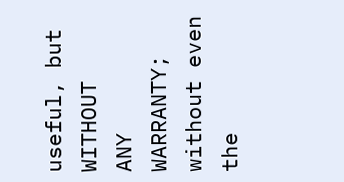useful, but WITHOUT
ANY WARRANTY; without even the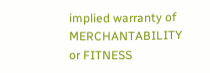implied warranty of MERCHANTABILITY or FITNESS